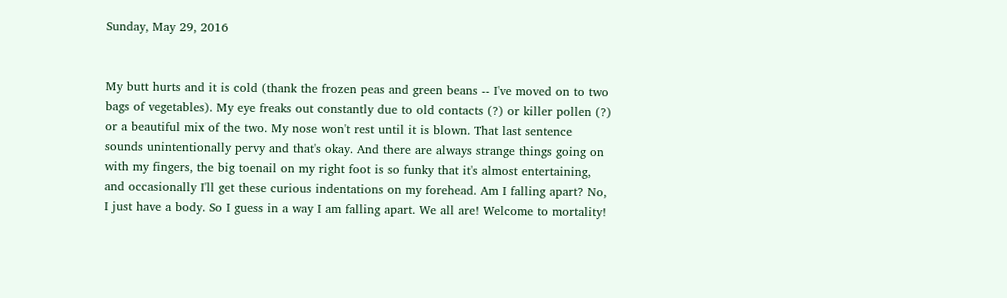Sunday, May 29, 2016


My butt hurts and it is cold (thank the frozen peas and green beans -- I've moved on to two bags of vegetables). My eye freaks out constantly due to old contacts (?) or killer pollen (?) or a beautiful mix of the two. My nose won't rest until it is blown. That last sentence sounds unintentionally pervy and that's okay. And there are always strange things going on with my fingers, the big toenail on my right foot is so funky that it's almost entertaining, and occasionally I'll get these curious indentations on my forehead. Am I falling apart? No, I just have a body. So I guess in a way I am falling apart. We all are! Welcome to mortality!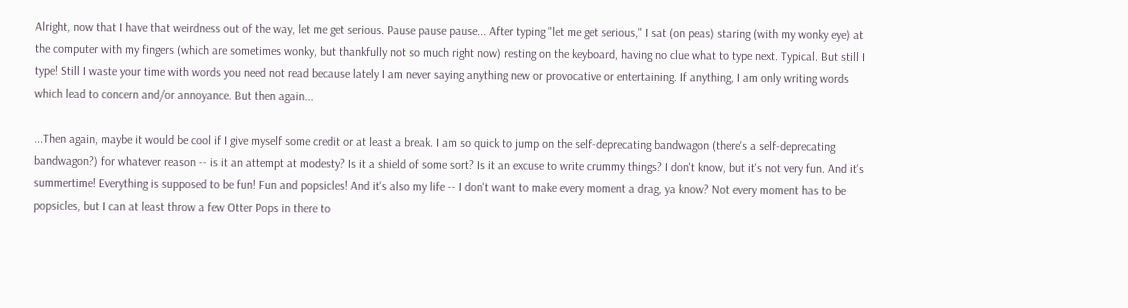Alright, now that I have that weirdness out of the way, let me get serious. Pause pause pause... After typing "let me get serious," I sat (on peas) staring (with my wonky eye) at the computer with my fingers (which are sometimes wonky, but thankfully not so much right now) resting on the keyboard, having no clue what to type next. Typical. But still I type! Still I waste your time with words you need not read because lately I am never saying anything new or provocative or entertaining. If anything, I am only writing words which lead to concern and/or annoyance. But then again...

...Then again, maybe it would be cool if I give myself some credit or at least a break. I am so quick to jump on the self-deprecating bandwagon (there's a self-deprecating bandwagon?) for whatever reason -- is it an attempt at modesty? Is it a shield of some sort? Is it an excuse to write crummy things? I don't know, but it's not very fun. And it's summertime! Everything is supposed to be fun! Fun and popsicles! And it's also my life -- I don't want to make every moment a drag, ya know? Not every moment has to be popsicles, but I can at least throw a few Otter Pops in there to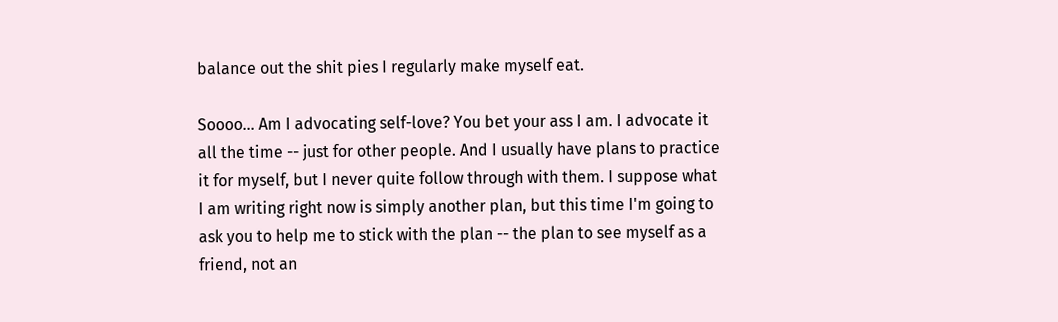balance out the shit pies I regularly make myself eat.

Soooo... Am I advocating self-love? You bet your ass I am. I advocate it all the time -- just for other people. And I usually have plans to practice it for myself, but I never quite follow through with them. I suppose what I am writing right now is simply another plan, but this time I'm going to ask you to help me to stick with the plan -- the plan to see myself as a friend, not an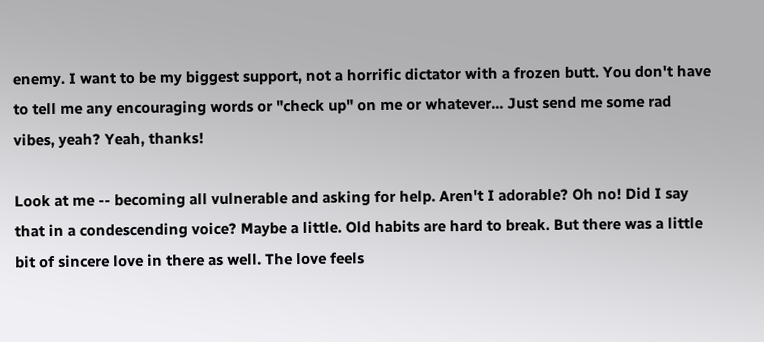enemy. I want to be my biggest support, not a horrific dictator with a frozen butt. You don't have to tell me any encouraging words or "check up" on me or whatever... Just send me some rad vibes, yeah? Yeah, thanks!

Look at me -- becoming all vulnerable and asking for help. Aren't I adorable? Oh no! Did I say that in a condescending voice? Maybe a little. Old habits are hard to break. But there was a little bit of sincere love in there as well. The love feels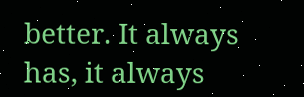better. It always has, it always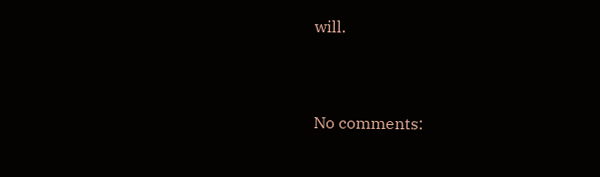will.


No comments: